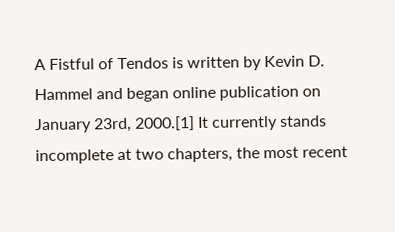A Fistful of Tendos is written by Kevin D. Hammel and began online publication on January 23rd, 2000.[1] It currently stands incomplete at two chapters, the most recent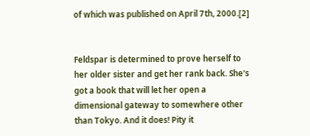of which was published on April 7th, 2000.[2]


Feldspar is determined to prove herself to her older sister and get her rank back. She's got a book that will let her open a dimensional gateway to somewhere other than Tokyo. And it does! Pity it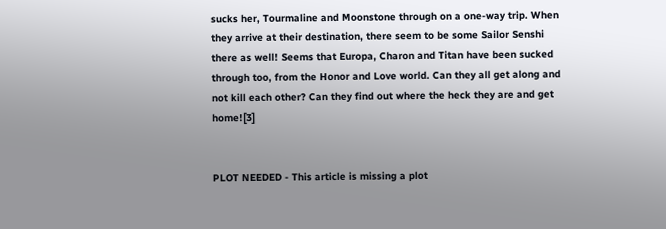sucks her, Tourmaline and Moonstone through on a one-way trip. When they arrive at their destination, there seem to be some Sailor Senshi there as well! Seems that Europa, Charon and Titan have been sucked through too, from the Honor and Love world. Can they all get along and not kill each other? Can they find out where the heck they are and get home![3]


PLOT NEEDED - This article is missing a plot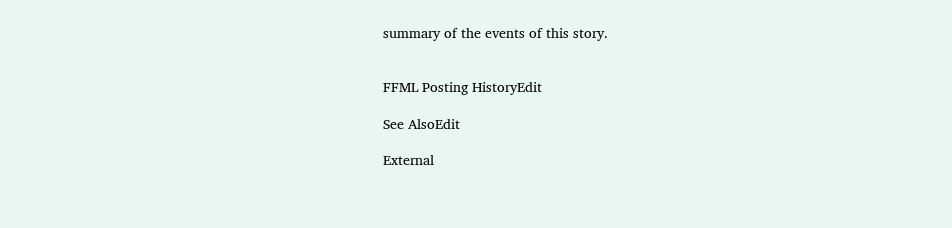summary of the events of this story.


FFML Posting HistoryEdit

See AlsoEdit

External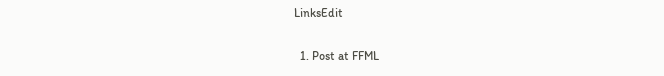LinksEdit


  1. Post at FFML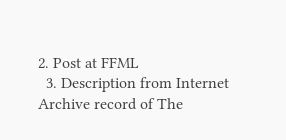2. Post at FFML
  3. Description from Internet Archive record of The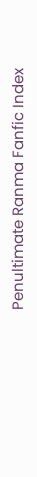Penultimate Ranma Fanfic Index